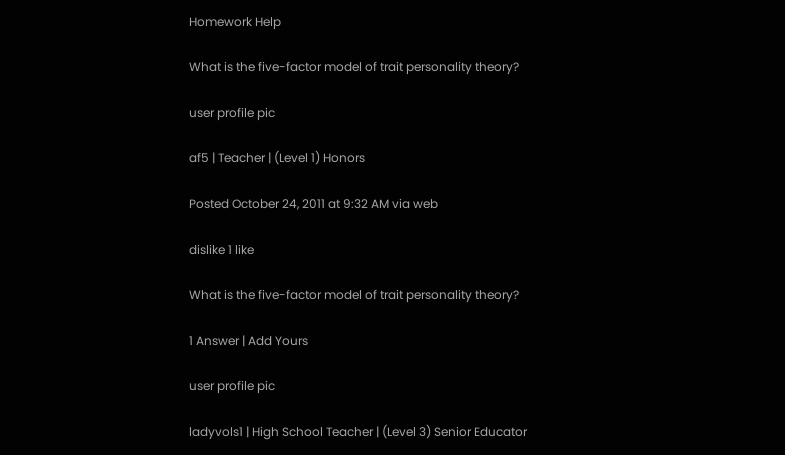Homework Help

What is the five-factor model of trait personality theory?

user profile pic

af5 | Teacher | (Level 1) Honors

Posted October 24, 2011 at 9:32 AM via web

dislike 1 like

What is the five-factor model of trait personality theory?

1 Answer | Add Yours

user profile pic

ladyvols1 | High School Teacher | (Level 3) Senior Educator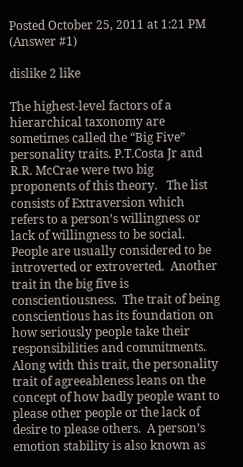Posted October 25, 2011 at 1:21 PM (Answer #1)

dislike 2 like

The highest-level factors of a hierarchical taxonomy are sometimes called the “Big Five” personality traits. P.T.Costa Jr and  R.R. McCrae were two big proponents of this theory.   The list consists of Extraversion which refers to a person’s willingness or lack of willingness to be social. People are usually considered to be introverted or extroverted.  Another trait in the big five is conscientiousness.  The trait of being conscientious has its foundation on how seriously people take their responsibilities and commitments.   Along with this trait, the personality trait of agreeableness leans on the concept of how badly people want to please other people or the lack of desire to please others.  A person’s emotion stability is also known as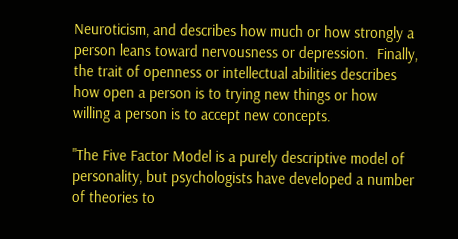Neuroticism, and describes how much or how strongly a person leans toward nervousness or depression.  Finally, the trait of openness or intellectual abilities describes how open a person is to trying new things or how willing a person is to accept new concepts.

"The Five Factor Model is a purely descriptive model of personality, but psychologists have developed a number of theories to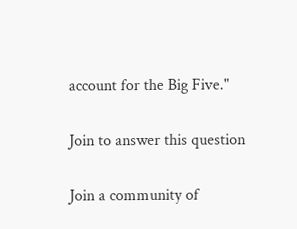account for the Big Five."

Join to answer this question

Join a community of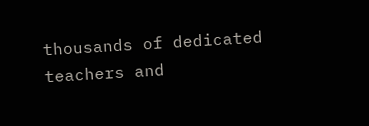thousands of dedicated teachers and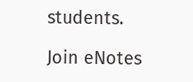students.

Join eNotes